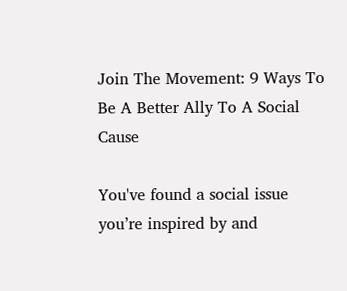Join The Movement: 9 Ways To Be A Better Ally To A Social Cause

You've found a social issue you’re inspired by and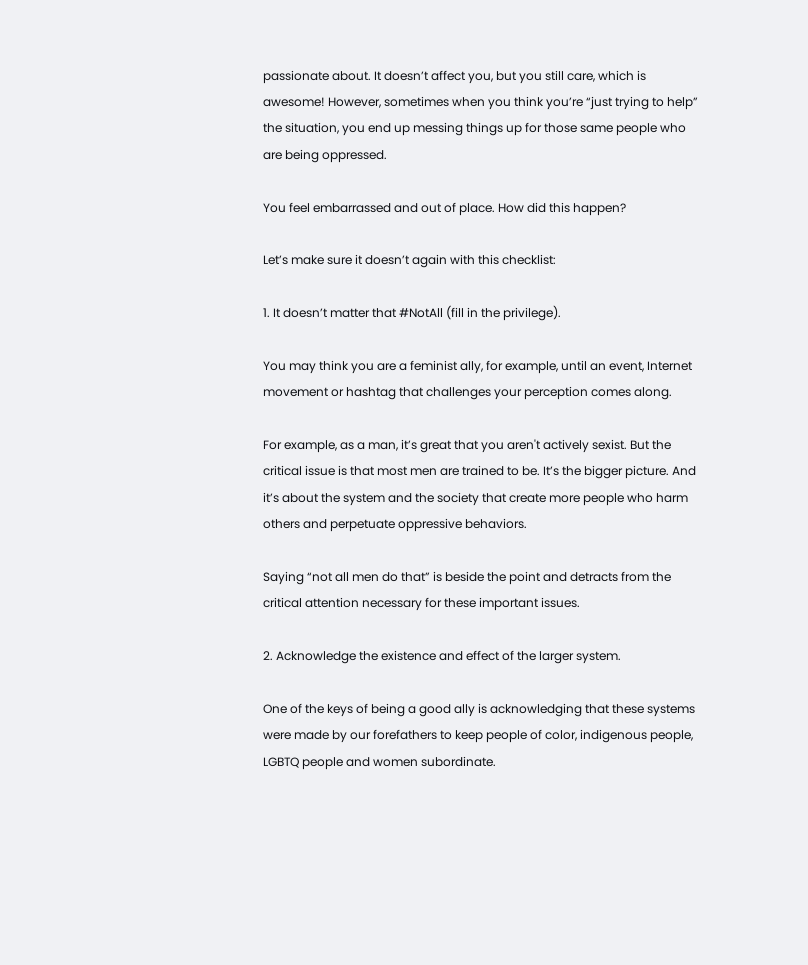passionate about. It doesn’t affect you, but you still care, which is awesome! However, sometimes when you think you’re “just trying to help” the situation, you end up messing things up for those same people who are being oppressed.

You feel embarrassed and out of place. How did this happen?

Let’s make sure it doesn’t again with this checklist:

1. It doesn’t matter that #NotAll (fill in the privilege).

You may think you are a feminist ally, for example, until an event, Internet movement or hashtag that challenges your perception comes along.

For example, as a man, it’s great that you aren't actively sexist. But the critical issue is that most men are trained to be. It’s the bigger picture. And it’s about the system and the society that create more people who harm others and perpetuate oppressive behaviors.

Saying “not all men do that” is beside the point and detracts from the critical attention necessary for these important issues.

2. Acknowledge the existence and effect of the larger system.

One of the keys of being a good ally is acknowledging that these systems were made by our forefathers to keep people of color, indigenous people, LGBTQ people and women subordinate.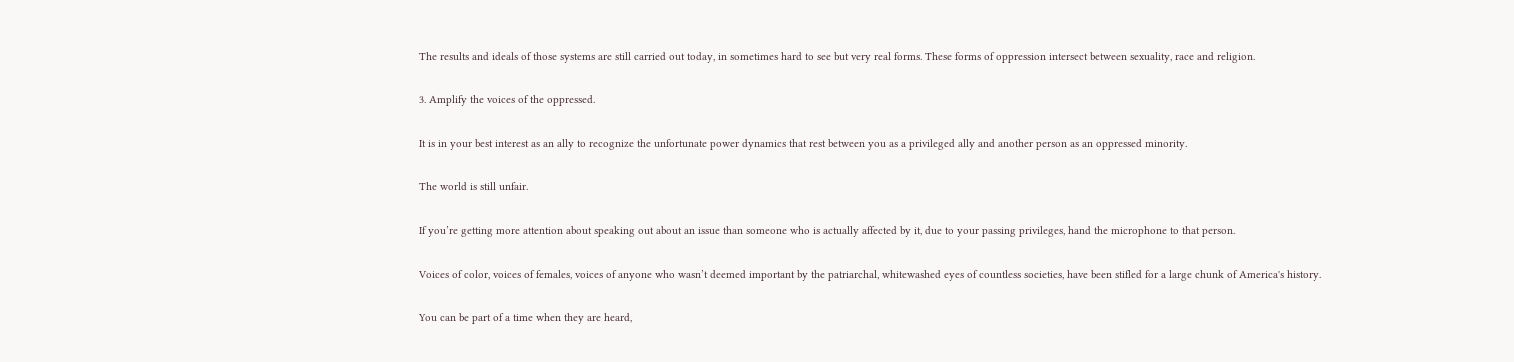The results and ideals of those systems are still carried out today, in sometimes hard to see but very real forms. These forms of oppression intersect between sexuality, race and religion.

3. Amplify the voices of the oppressed.

It is in your best interest as an ally to recognize the unfortunate power dynamics that rest between you as a privileged ally and another person as an oppressed minority.

The world is still unfair.

If you’re getting more attention about speaking out about an issue than someone who is actually affected by it, due to your passing privileges, hand the microphone to that person.

Voices of color, voices of females, voices of anyone who wasn’t deemed important by the patriarchal, whitewashed eyes of countless societies, have been stifled for a large chunk of America's history.

You can be part of a time when they are heard,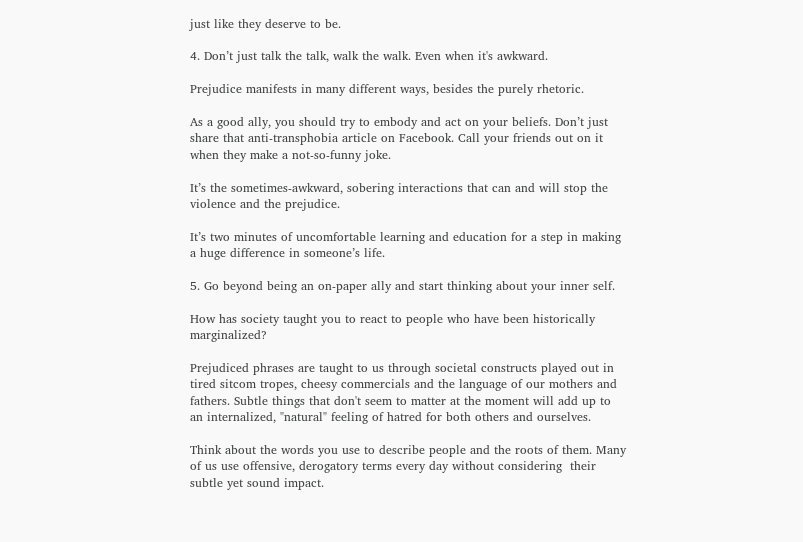just like they deserve to be.

4. Don’t just talk the talk, walk the walk. Even when it's awkward.

Prejudice manifests in many different ways, besides the purely rhetoric.

As a good ally, you should try to embody and act on your beliefs. Don’t just share that anti-transphobia article on Facebook. Call your friends out on it when they make a not-so-funny joke.

It’s the sometimes-awkward, sobering interactions that can and will stop the violence and the prejudice.

It’s two minutes of uncomfortable learning and education for a step in making a huge difference in someone’s life.

5. Go beyond being an on-paper ally and start thinking about your inner self.

How has society taught you to react to people who have been historically marginalized?

Prejudiced phrases are taught to us through societal constructs played out in tired sitcom tropes, cheesy commercials and the language of our mothers and fathers. Subtle things that don't seem to matter at the moment will add up to an internalized, "natural" feeling of hatred for both others and ourselves.

Think about the words you use to describe people and the roots of them. Many of us use offensive, derogatory terms every day without considering  their subtle yet sound impact.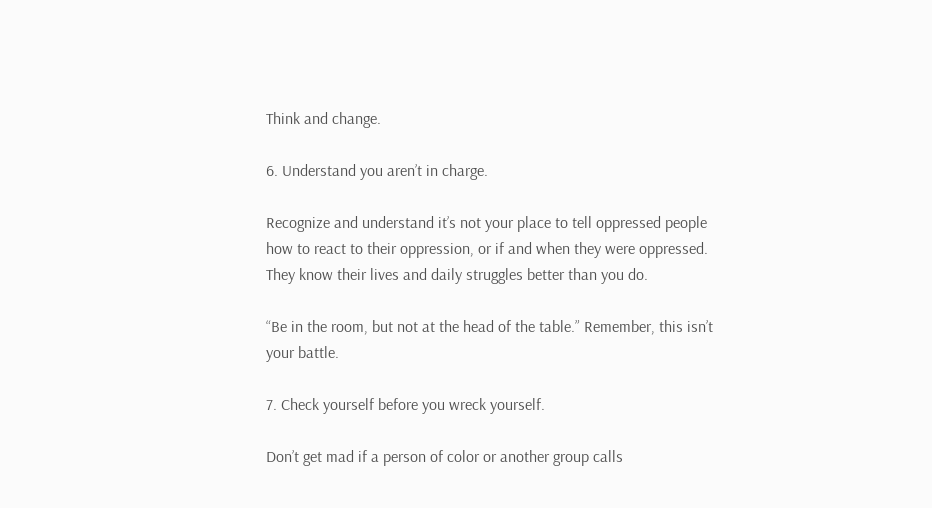Think and change.

6. Understand you aren’t in charge.

Recognize and understand it’s not your place to tell oppressed people how to react to their oppression, or if and when they were oppressed. They know their lives and daily struggles better than you do.

“Be in the room, but not at the head of the table.” Remember, this isn’t your battle.

7. Check yourself before you wreck yourself.

Don’t get mad if a person of color or another group calls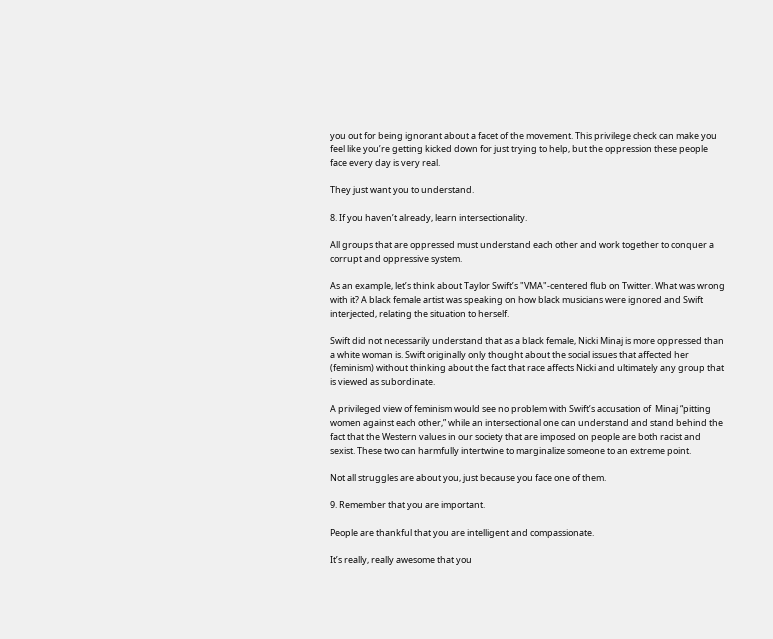you out for being ignorant about a facet of the movement. This privilege check can make you feel like you’re getting kicked down for just trying to help, but the oppression these people face every day is very real.

They just want you to understand.

8. If you haven’t already, learn intersectionality.

All groups that are oppressed must understand each other and work together to conquer a corrupt and oppressive system.

As an example, let’s think about Taylor Swift’s "VMA"-centered flub on Twitter. What was wrong with it? A black female artist was speaking on how black musicians were ignored and Swift interjected, relating the situation to herself.

Swift did not necessarily understand that as a black female, Nicki Minaj is more oppressed than a white woman is. Swift originally only thought about the social issues that affected her (feminism) without thinking about the fact that race affects Nicki and ultimately any group that is viewed as subordinate.

A privileged view of feminism would see no problem with Swift’s accusation of  Minaj “pitting women against each other,” while an intersectional one can understand and stand behind the fact that the Western values in our society that are imposed on people are both racist and sexist. These two can harmfully intertwine to marginalize someone to an extreme point.

Not all struggles are about you, just because you face one of them.

9. Remember that you are important.

People are thankful that you are intelligent and compassionate.

It’s really, really awesome that you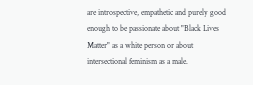are introspective, empathetic and purely good enough to be passionate about "Black Lives Matter" as a white person or about intersectional feminism as a male.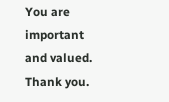You are important and valued. Thank you.